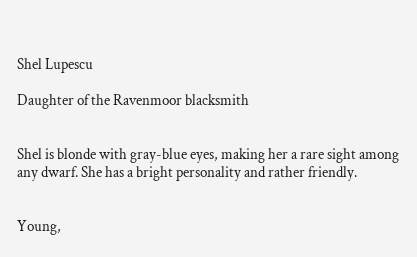Shel Lupescu

Daughter of the Ravenmoor blacksmith


Shel is blonde with gray-blue eyes, making her a rare sight among any dwarf. She has a bright personality and rather friendly.


Young,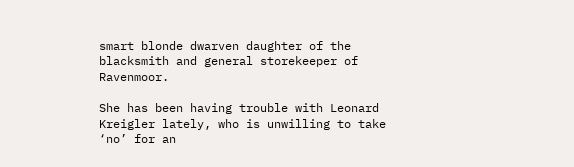smart blonde dwarven daughter of the blacksmith and general storekeeper of Ravenmoor.

She has been having trouble with Leonard Kreigler lately, who is unwilling to take ‘no’ for an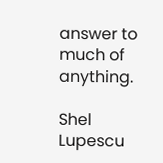answer to much of anything.

Shel Lupescu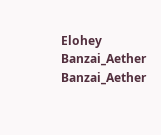Elohey Banzai_Aether Banzai_Aether